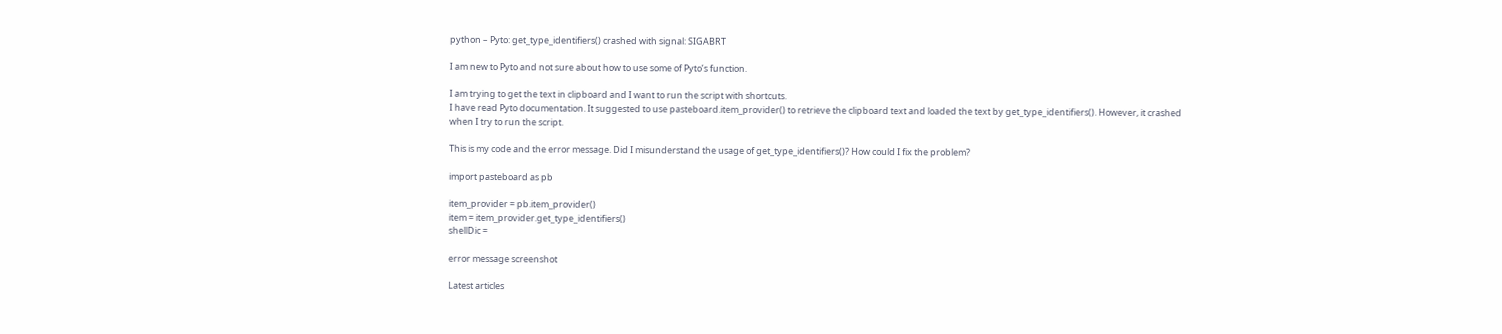python – Pyto: get_type_identifiers() crashed with signal: SIGABRT

I am new to Pyto and not sure about how to use some of Pyto’s function.

I am trying to get the text in clipboard and I want to run the script with shortcuts.
I have read Pyto documentation. It suggested to use pasteboard.item_provider() to retrieve the clipboard text and loaded the text by get_type_identifiers(). However, it crashed when I try to run the script.

This is my code and the error message. Did I misunderstand the usage of get_type_identifiers()? How could I fix the problem?

import pasteboard as pb

item_provider = pb.item_provider()
item = item_provider.get_type_identifiers()
shellDic =

error message screenshot

Latest articles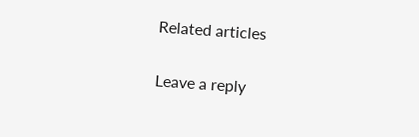Related articles

Leave a reply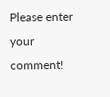Please enter your comment!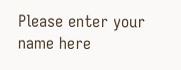Please enter your name here